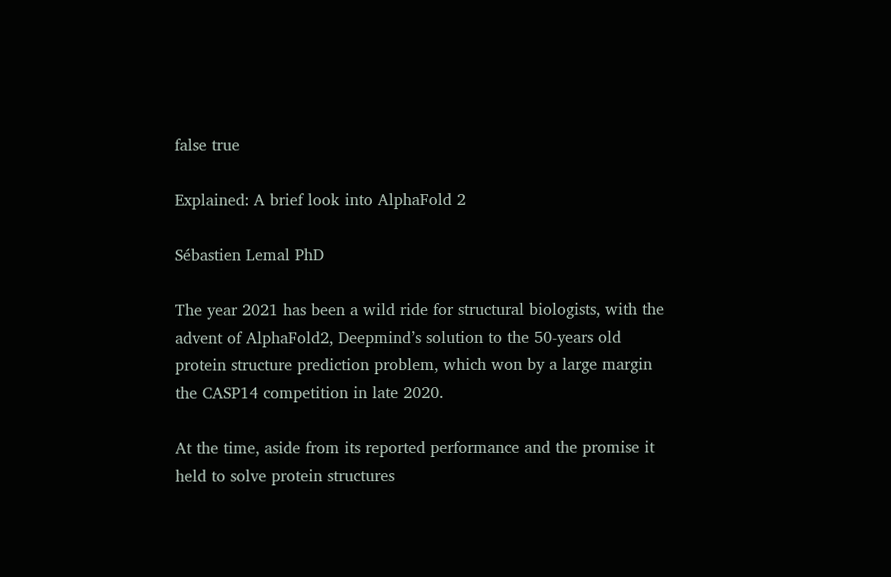false true

Explained: A brief look into AlphaFold 2

Sébastien Lemal PhD

The year 2021 has been a wild ride for structural biologists, with the advent of AlphaFold2, Deepmind’s solution to the 50-years old protein structure prediction problem, which won by a large margin the CASP14 competition in late 2020.

At the time, aside from its reported performance and the promise it held to solve protein structures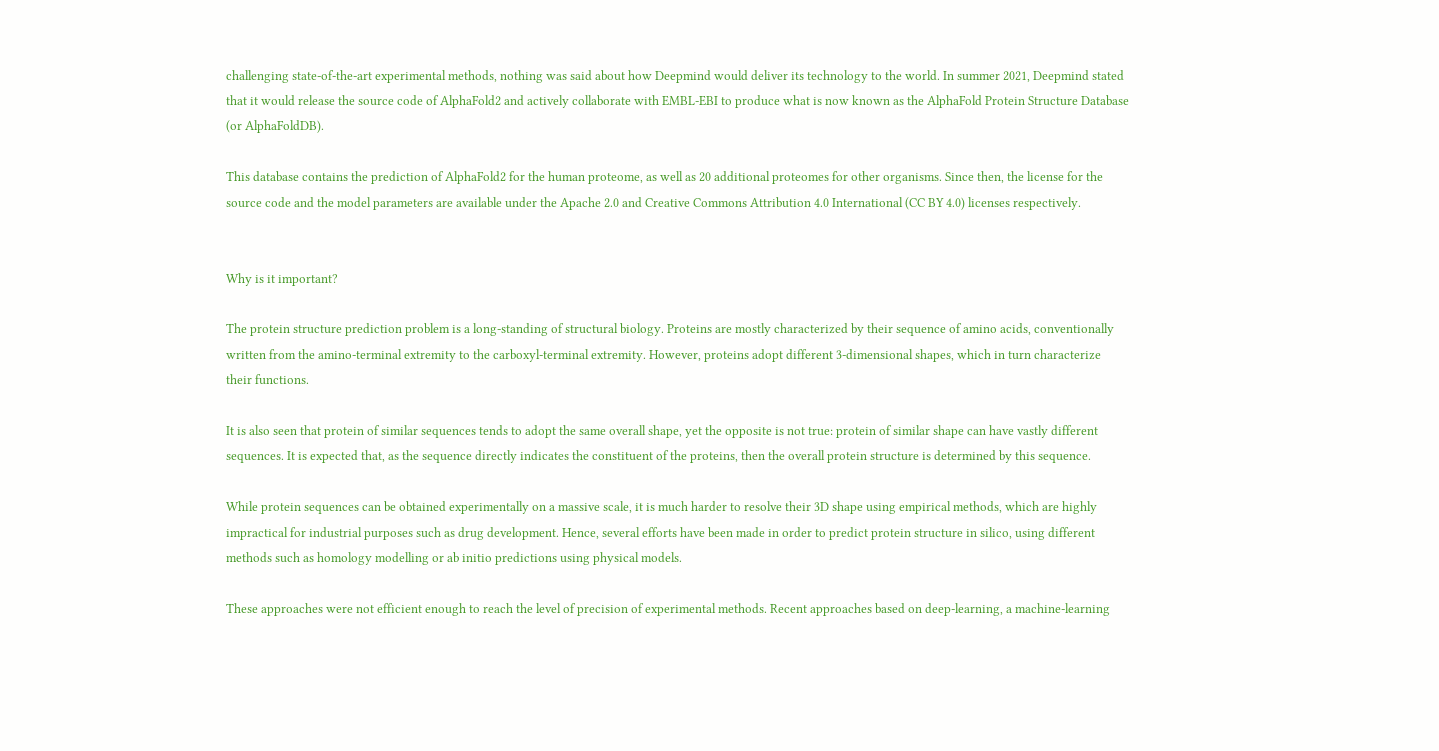challenging state-of-the-art experimental methods, nothing was said about how Deepmind would deliver its technology to the world. In summer 2021, Deepmind stated that it would release the source code of AlphaFold2 and actively collaborate with EMBL-EBI to produce what is now known as the AlphaFold Protein Structure Database (or AlphaFoldDB).

This database contains the prediction of AlphaFold2 for the human proteome, as well as 20 additional proteomes for other organisms. Since then, the license for the source code and the model parameters are available under the Apache 2.0 and Creative Commons Attribution 4.0 International (CC BY 4.0) licenses respectively.


Why is it important?

The protein structure prediction problem is a long-standing of structural biology. Proteins are mostly characterized by their sequence of amino acids, conventionally written from the amino-terminal extremity to the carboxyl-terminal extremity. However, proteins adopt different 3-dimensional shapes, which in turn characterize their functions.

It is also seen that protein of similar sequences tends to adopt the same overall shape, yet the opposite is not true: protein of similar shape can have vastly different sequences. It is expected that, as the sequence directly indicates the constituent of the proteins, then the overall protein structure is determined by this sequence.

While protein sequences can be obtained experimentally on a massive scale, it is much harder to resolve their 3D shape using empirical methods, which are highly impractical for industrial purposes such as drug development. Hence, several efforts have been made in order to predict protein structure in silico, using different methods such as homology modelling or ab initio predictions using physical models.

These approaches were not efficient enough to reach the level of precision of experimental methods. Recent approaches based on deep-learning, a machine-learning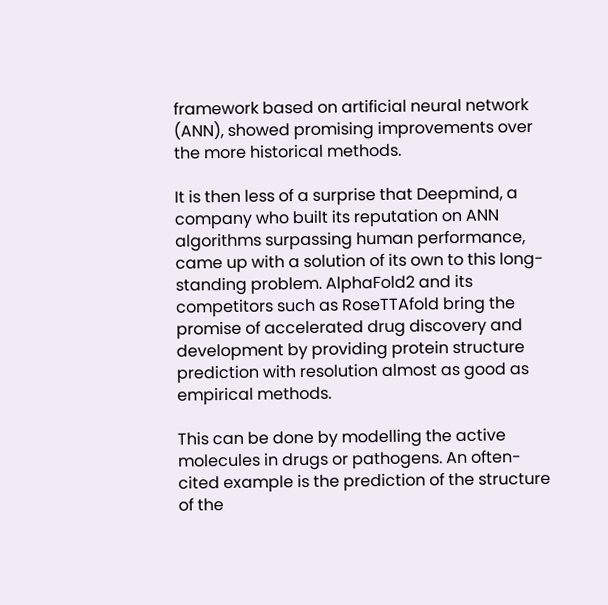framework based on artificial neural network (ANN), showed promising improvements over the more historical methods.

It is then less of a surprise that Deepmind, a company who built its reputation on ANN algorithms surpassing human performance, came up with a solution of its own to this long-standing problem. AlphaFold2 and its competitors such as RoseTTAfold bring the promise of accelerated drug discovery and development by providing protein structure prediction with resolution almost as good as empirical methods.

This can be done by modelling the active molecules in drugs or pathogens. An often-cited example is the prediction of the structure of the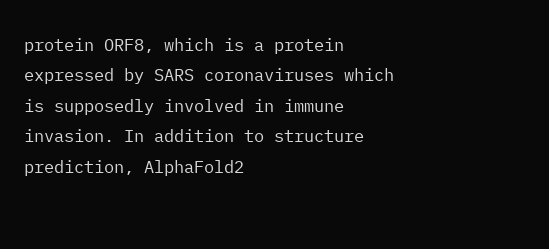protein ORF8, which is a protein expressed by SARS coronaviruses which is supposedly involved in immune invasion. In addition to structure prediction, AlphaFold2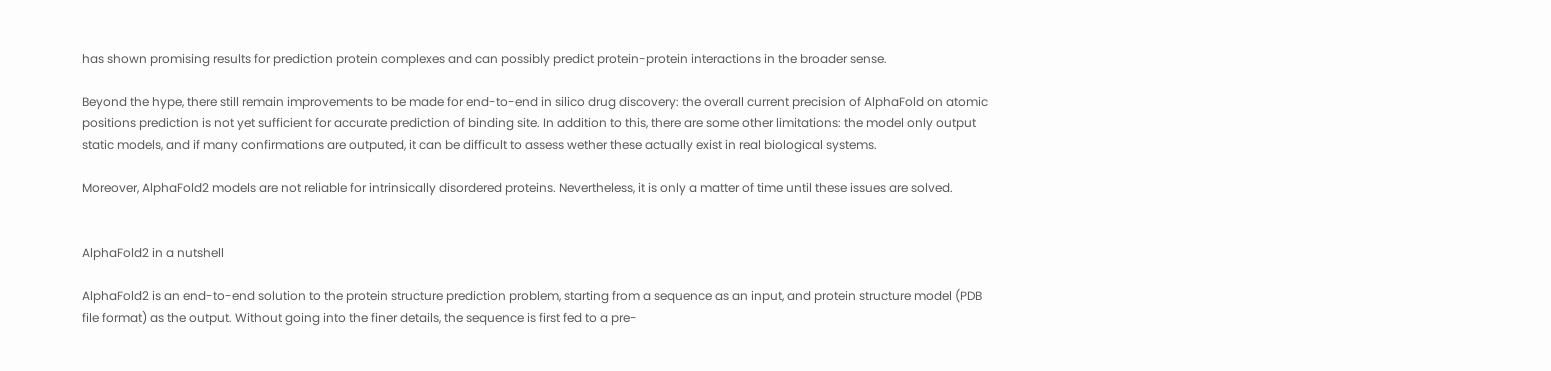has shown promising results for prediction protein complexes and can possibly predict protein-protein interactions in the broader sense.

Beyond the hype, there still remain improvements to be made for end-to-end in silico drug discovery: the overall current precision of AlphaFold on atomic positions prediction is not yet sufficient for accurate prediction of binding site. In addition to this, there are some other limitations: the model only output static models, and if many confirmations are outputed, it can be difficult to assess wether these actually exist in real biological systems.

Moreover, AlphaFold2 models are not reliable for intrinsically disordered proteins. Nevertheless, it is only a matter of time until these issues are solved.


AlphaFold2 in a nutshell

AlphaFold2 is an end-to-end solution to the protein structure prediction problem, starting from a sequence as an input, and protein structure model (PDB file format) as the output. Without going into the finer details, the sequence is first fed to a pre-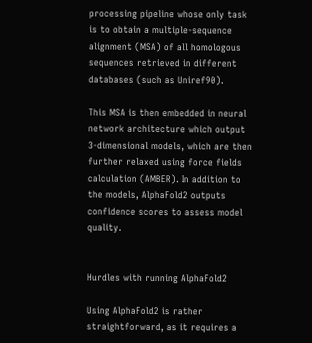processing pipeline whose only task is to obtain a multiple-sequence alignment (MSA) of all homologous sequences retrieved in different databases (such as Uniref90).

This MSA is then embedded in neural network architecture which output 3-dimensional models, which are then further relaxed using force fields calculation (AMBER). In addition to the models, AlphaFold2 outputs confidence scores to assess model quality.


Hurdles with running AlphaFold2

Using AlphaFold2 is rather straightforward, as it requires a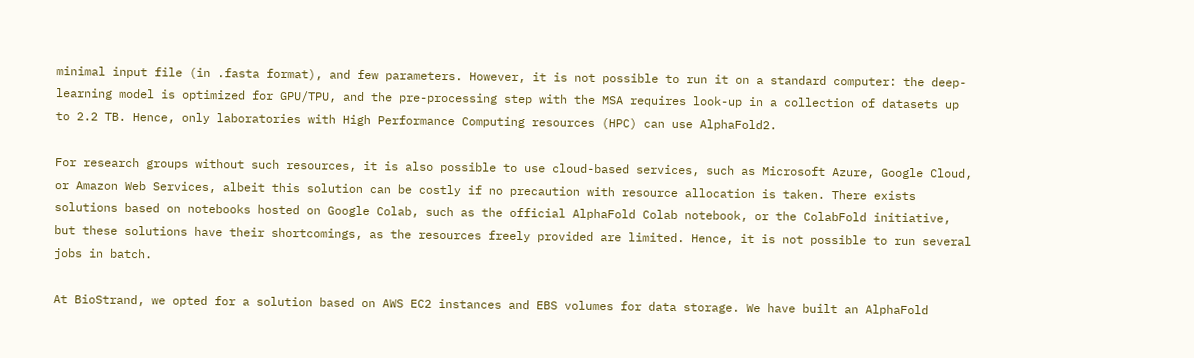minimal input file (in .fasta format), and few parameters. However, it is not possible to run it on a standard computer: the deep-learning model is optimized for GPU/TPU, and the pre-processing step with the MSA requires look-up in a collection of datasets up to 2.2 TB. Hence, only laboratories with High Performance Computing resources (HPC) can use AlphaFold2.

For research groups without such resources, it is also possible to use cloud-based services, such as Microsoft Azure, Google Cloud, or Amazon Web Services, albeit this solution can be costly if no precaution with resource allocation is taken. There exists solutions based on notebooks hosted on Google Colab, such as the official AlphaFold Colab notebook, or the ColabFold initiative, but these solutions have their shortcomings, as the resources freely provided are limited. Hence, it is not possible to run several jobs in batch.

At BioStrand, we opted for a solution based on AWS EC2 instances and EBS volumes for data storage. We have built an AlphaFold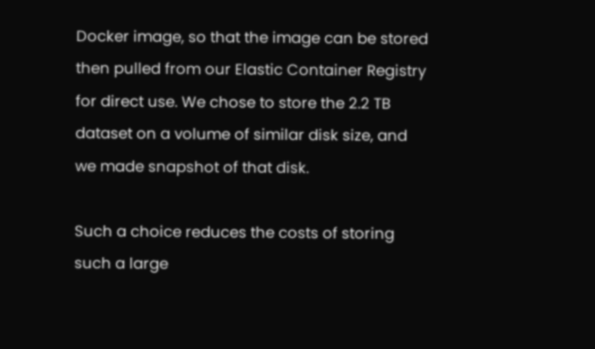Docker image, so that the image can be stored then pulled from our Elastic Container Registry for direct use. We chose to store the 2.2 TB dataset on a volume of similar disk size, and we made snapshot of that disk.

Such a choice reduces the costs of storing such a large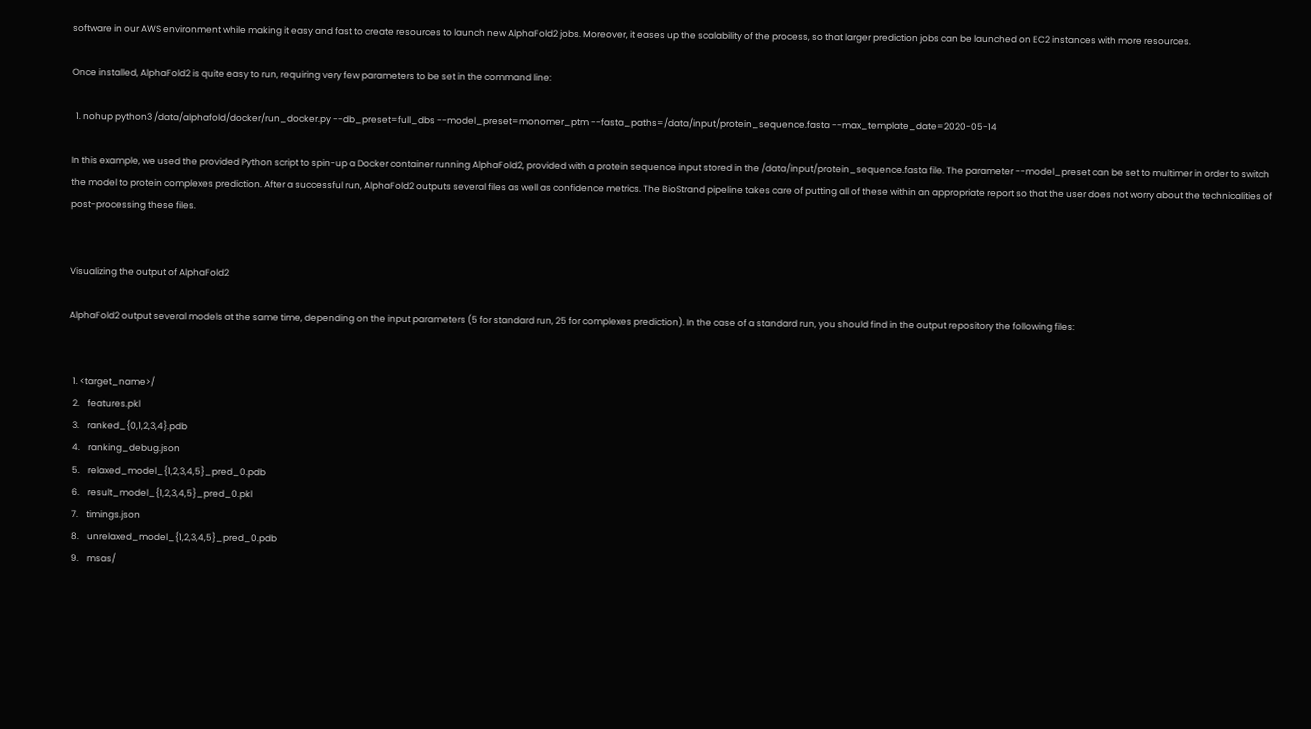software in our AWS environment while making it easy and fast to create resources to launch new AlphaFold2 jobs. Moreover, it eases up the scalability of the process, so that larger prediction jobs can be launched on EC2 instances with more resources.

Once installed, AlphaFold2 is quite easy to run, requiring very few parameters to be set in the command line:

  1. nohup python3 /data/alphafold/docker/run_docker.py --db_preset=full_dbs --model_preset=monomer_ptm --fasta_paths=/data/input/protein_sequence.fasta --max_template_date=2020-05-14

In this example, we used the provided Python script to spin-up a Docker container running AlphaFold2, provided with a protein sequence input stored in the /data/input/protein_sequence.fasta file. The parameter --model_preset can be set to multimer in order to switch the model to protein complexes prediction. After a successful run, AlphaFold2 outputs several files as well as confidence metrics. The BioStrand pipeline takes care of putting all of these within an appropriate report so that the user does not worry about the technicalities of post-processing these files.


Visualizing the output of AlphaFold2

AlphaFold2 output several models at the same time, depending on the input parameters (5 for standard run, 25 for complexes prediction). In the case of a standard run, you should find in the output repository the following files:


  1. <target_name>/
  2.    features.pkl
  3.    ranked_{0,1,2,3,4}.pdb
  4.    ranking_debug.json
  5.    relaxed_model_{1,2,3,4,5}_pred_0.pdb
  6.    result_model_{1,2,3,4,5}_pred_0.pkl
  7.    timings.json
  8.    unrelaxed_model_{1,2,3,4,5}_pred_0.pdb
  9.    msas/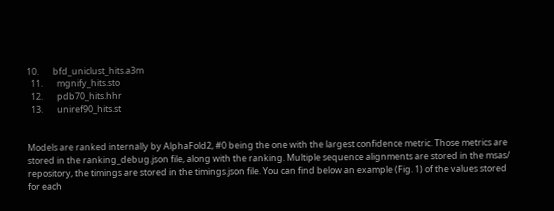10.       bfd_uniclust_hits.a3m
  11.       mgnify_hits.sto
  12.       pdb70_hits.hhr
  13.       uniref90_hits.st


Models are ranked internally by AlphaFold2, #0 being the one with the largest confidence metric. Those metrics are stored in the ranking_debug.json file, along with the ranking. Multiple sequence alignments are stored in the msas/ repository, the timings are stored in the timings.json file. You can find below an example (Fig. 1) of the values stored for each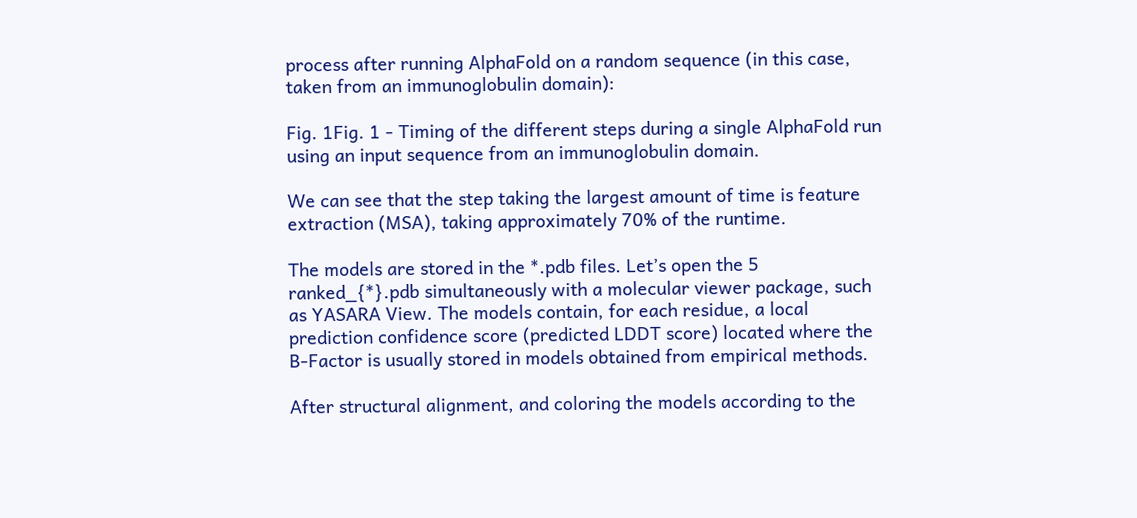process after running AlphaFold on a random sequence (in this case, taken from an immunoglobulin domain):

Fig. 1Fig. 1 - Timing of the different steps during a single AlphaFold run using an input sequence from an immunoglobulin domain.

We can see that the step taking the largest amount of time is feature extraction (MSA), taking approximately 70% of the runtime.

The models are stored in the *.pdb files. Let’s open the 5 ranked_{*}.pdb simultaneously with a molecular viewer package, such as YASARA View. The models contain, for each residue, a local prediction confidence score (predicted LDDT score) located where the B-Factor is usually stored in models obtained from empirical methods.

After structural alignment, and coloring the models according to the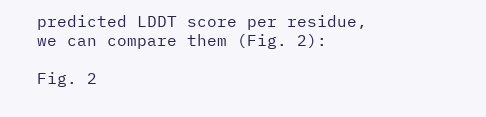predicted LDDT score per residue, we can compare them (Fig. 2):

Fig. 2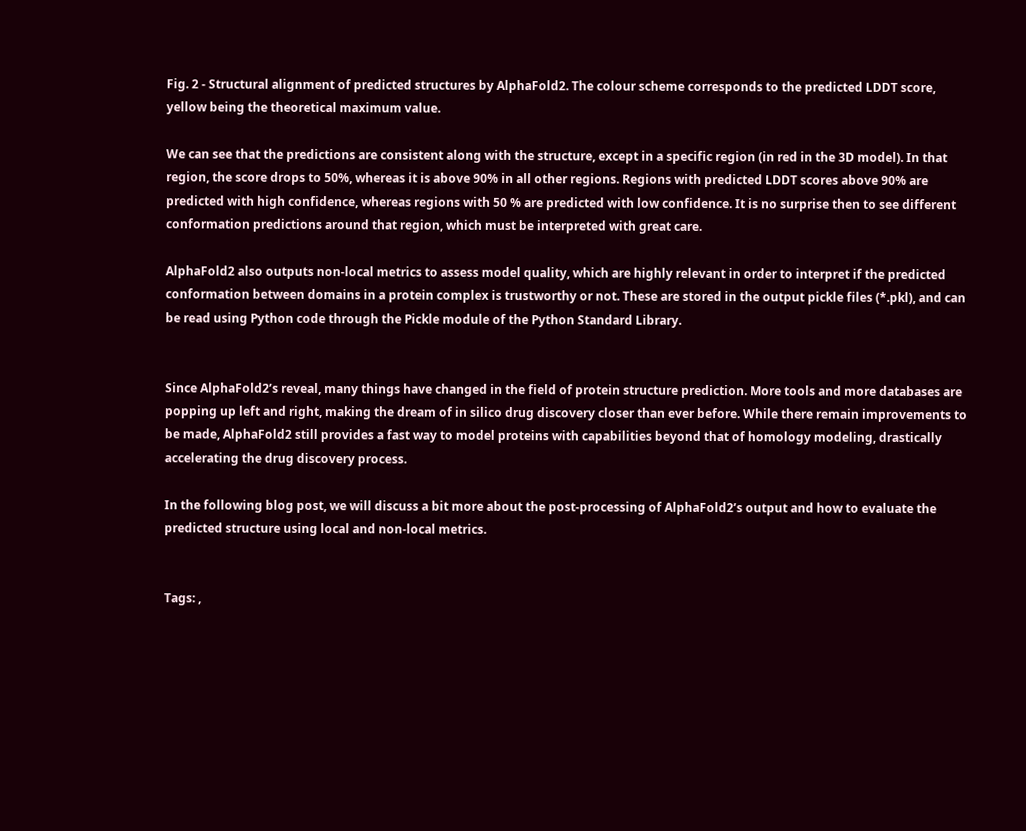Fig. 2 - Structural alignment of predicted structures by AlphaFold2. The colour scheme corresponds to the predicted LDDT score, yellow being the theoretical maximum value.

We can see that the predictions are consistent along with the structure, except in a specific region (in red in the 3D model). In that region, the score drops to 50%, whereas it is above 90% in all other regions. Regions with predicted LDDT scores above 90% are predicted with high confidence, whereas regions with 50 % are predicted with low confidence. It is no surprise then to see different conformation predictions around that region, which must be interpreted with great care.

AlphaFold2 also outputs non-local metrics to assess model quality, which are highly relevant in order to interpret if the predicted conformation between domains in a protein complex is trustworthy or not. These are stored in the output pickle files (*.pkl), and can be read using Python code through the Pickle module of the Python Standard Library.


Since AlphaFold2’s reveal, many things have changed in the field of protein structure prediction. More tools and more databases are popping up left and right, making the dream of in silico drug discovery closer than ever before. While there remain improvements to be made, AlphaFold2 still provides a fast way to model proteins with capabilities beyond that of homology modeling, drastically accelerating the drug discovery process.

In the following blog post, we will discuss a bit more about the post-processing of AlphaFold2’s output and how to evaluate the predicted structure using local and non-local metrics.


Tags: ,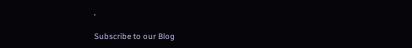,

Subscribe to our Blog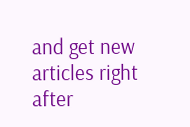and get new articles right after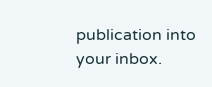publication into your inbox.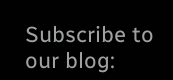Subscribe to our blog: